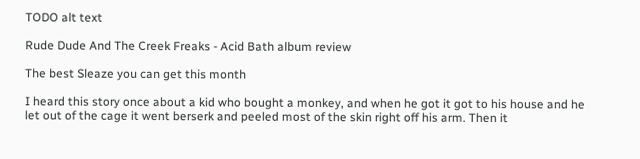TODO alt text

Rude Dude And The Creek Freaks - Acid Bath album review

The best Sleaze you can get this month

I heard this story once about a kid who bought a monkey, and when he got it got to his house and he let out of the cage it went berserk and peeled most of the skin right off his arm. Then it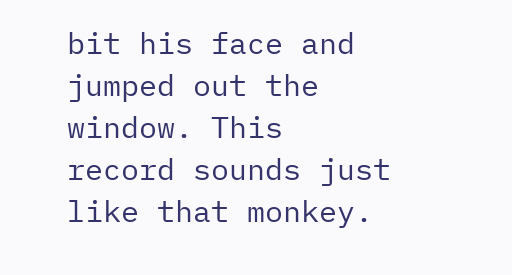bit his face and jumped out the window. This record sounds just like that monkey.